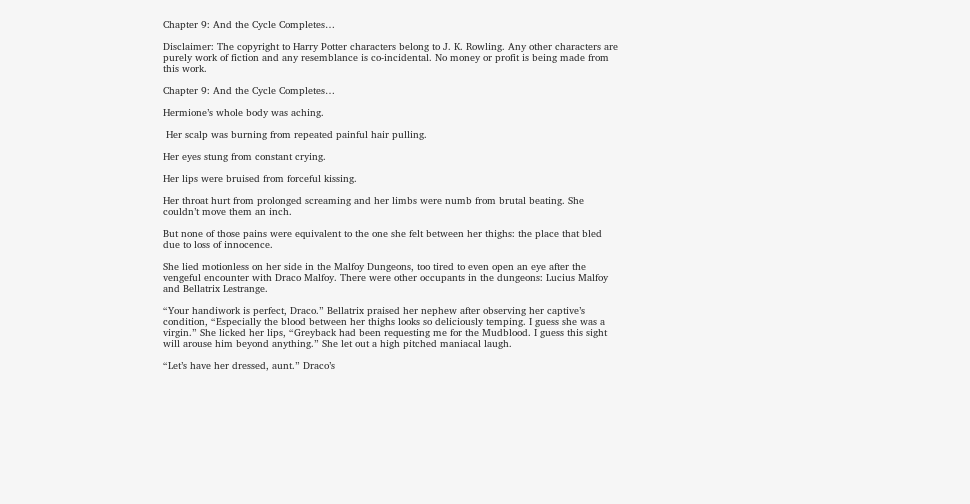Chapter 9: And the Cycle Completes…

Disclaimer: The copyright to Harry Potter characters belong to J. K. Rowling. Any other characters are purely work of fiction and any resemblance is co-incidental. No money or profit is being made from this work.

Chapter 9: And the Cycle Completes…

Hermione’s whole body was aching.

 Her scalp was burning from repeated painful hair pulling.

Her eyes stung from constant crying.

Her lips were bruised from forceful kissing.

Her throat hurt from prolonged screaming and her limbs were numb from brutal beating. She couldn’t move them an inch.

But none of those pains were equivalent to the one she felt between her thighs: the place that bled due to loss of innocence.

She lied motionless on her side in the Malfoy Dungeons, too tired to even open an eye after the vengeful encounter with Draco Malfoy. There were other occupants in the dungeons: Lucius Malfoy and Bellatrix Lestrange.

“Your handiwork is perfect, Draco.” Bellatrix praised her nephew after observing her captive’s condition, “Especially the blood between her thighs looks so deliciously temping. I guess she was a virgin.” She licked her lips, “Greyback had been requesting me for the Mudblood. I guess this sight will arouse him beyond anything.” She let out a high pitched maniacal laugh.

“Let’s have her dressed, aunt.” Draco’s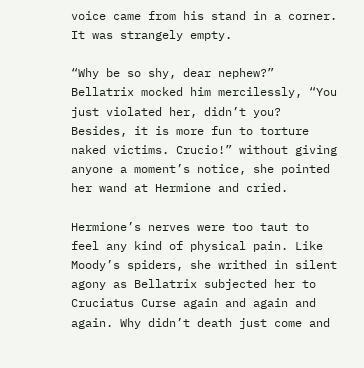voice came from his stand in a corner. It was strangely empty.

“Why be so shy, dear nephew?” Bellatrix mocked him mercilessly, “You just violated her, didn’t you? Besides, it is more fun to torture naked victims. Crucio!” without giving anyone a moment’s notice, she pointed her wand at Hermione and cried.

Hermione’s nerves were too taut to feel any kind of physical pain. Like Moody’s spiders, she writhed in silent agony as Bellatrix subjected her to Cruciatus Curse again and again and again. Why didn’t death just come and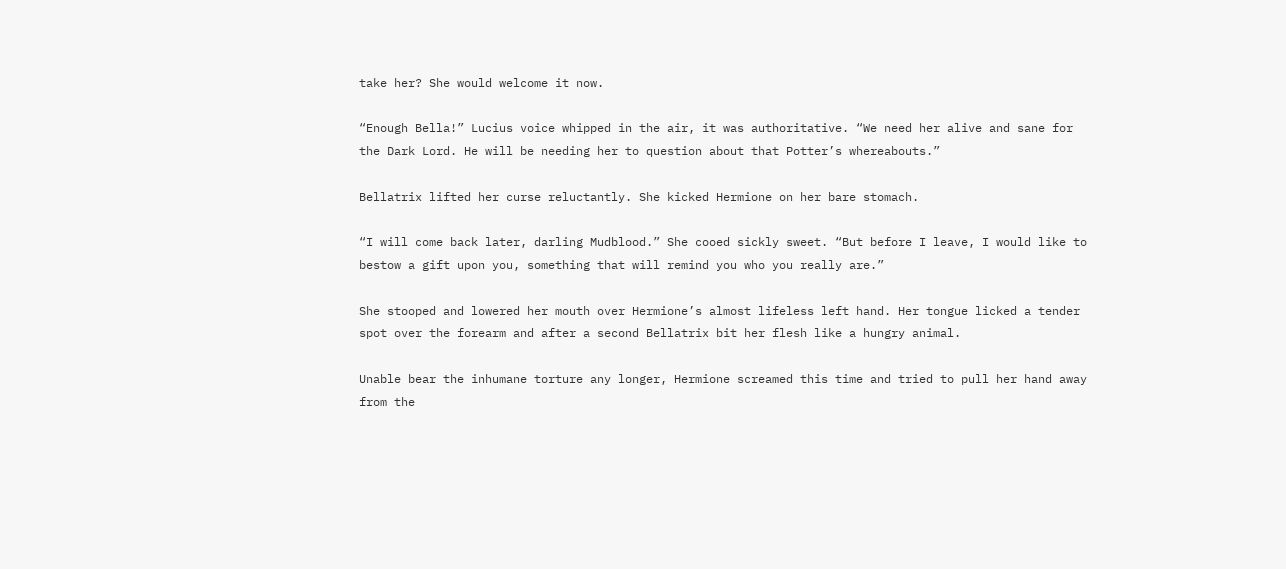take her? She would welcome it now.

“Enough Bella!” Lucius voice whipped in the air, it was authoritative. “We need her alive and sane for the Dark Lord. He will be needing her to question about that Potter’s whereabouts.”

Bellatrix lifted her curse reluctantly. She kicked Hermione on her bare stomach.

“I will come back later, darling Mudblood.” She cooed sickly sweet. “But before I leave, I would like to bestow a gift upon you, something that will remind you who you really are.”

She stooped and lowered her mouth over Hermione’s almost lifeless left hand. Her tongue licked a tender spot over the forearm and after a second Bellatrix bit her flesh like a hungry animal.

Unable bear the inhumane torture any longer, Hermione screamed this time and tried to pull her hand away from the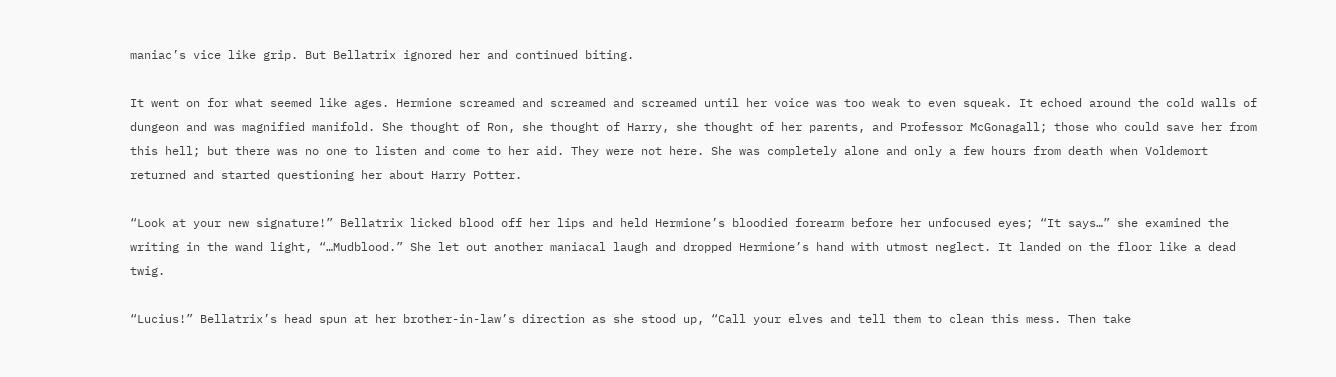maniac’s vice like grip. But Bellatrix ignored her and continued biting.

It went on for what seemed like ages. Hermione screamed and screamed and screamed until her voice was too weak to even squeak. It echoed around the cold walls of dungeon and was magnified manifold. She thought of Ron, she thought of Harry, she thought of her parents, and Professor McGonagall; those who could save her from this hell; but there was no one to listen and come to her aid. They were not here. She was completely alone and only a few hours from death when Voldemort returned and started questioning her about Harry Potter.

“Look at your new signature!” Bellatrix licked blood off her lips and held Hermione’s bloodied forearm before her unfocused eyes; “It says…” she examined the writing in the wand light, “…Mudblood.” She let out another maniacal laugh and dropped Hermione’s hand with utmost neglect. It landed on the floor like a dead twig.

“Lucius!” Bellatrix’s head spun at her brother-in-law’s direction as she stood up, “Call your elves and tell them to clean this mess. Then take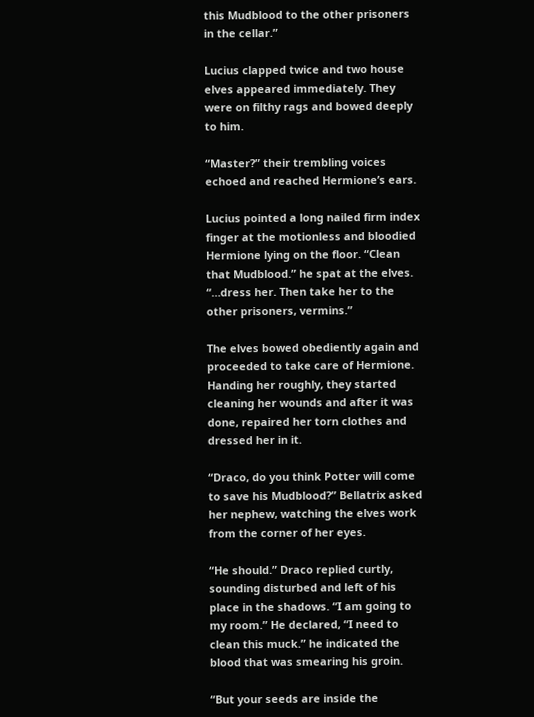this Mudblood to the other prisoners in the cellar.”

Lucius clapped twice and two house elves appeared immediately. They were on filthy rags and bowed deeply to him.

“Master?” their trembling voices echoed and reached Hermione’s ears.

Lucius pointed a long nailed firm index finger at the motionless and bloodied Hermione lying on the floor. “Clean that Mudblood.” he spat at the elves. “…dress her. Then take her to the other prisoners, vermins.”

The elves bowed obediently again and proceeded to take care of Hermione. Handing her roughly, they started cleaning her wounds and after it was done, repaired her torn clothes and dressed her in it.

“Draco, do you think Potter will come to save his Mudblood?” Bellatrix asked her nephew, watching the elves work from the corner of her eyes.

“He should.” Draco replied curtly, sounding disturbed and left of his place in the shadows. “I am going to my room.” He declared, “I need to clean this muck.” he indicated the blood that was smearing his groin.

“But your seeds are inside the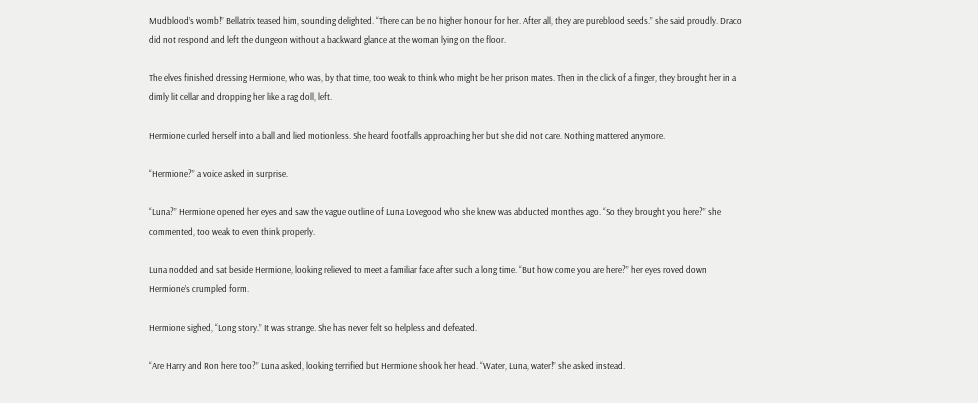Mudblood’s womb!” Bellatrix teased him, sounding delighted. “There can be no higher honour for her. After all, they are pureblood seeds.” she said proudly. Draco did not respond and left the dungeon without a backward glance at the woman lying on the floor.

The elves finished dressing Hermione, who was, by that time, too weak to think who might be her prison mates. Then in the click of a finger, they brought her in a dimly lit cellar and dropping her like a rag doll, left.

Hermione curled herself into a ball and lied motionless. She heard footfalls approaching her but she did not care. Nothing mattered anymore.

“Hermione?” a voice asked in surprise.

“Luna?” Hermione opened her eyes and saw the vague outline of Luna Lovegood who she knew was abducted monthes ago. “So they brought you here?” she commented, too weak to even think properly.

Luna nodded and sat beside Hermione, looking relieved to meet a familiar face after such a long time. “But how come you are here?” her eyes roved down Hermione’s crumpled form.

Hermione sighed, “Long story.” It was strange. She has never felt so helpless and defeated.

“Are Harry and Ron here too?” Luna asked, looking terrified but Hermione shook her head. “Water, Luna, water!” she asked instead.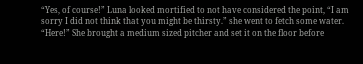“Yes, of course!” Luna looked mortified to not have considered the point, “I am sorry I did not think that you might be thirsty.” she went to fetch some water. “Here!” She brought a medium sized pitcher and set it on the floor before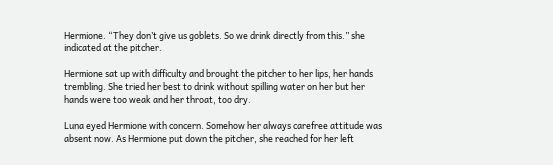Hermione. “They don’t give us goblets. So we drink directly from this.” she indicated at the pitcher.

Hermione sat up with difficulty and brought the pitcher to her lips, her hands trembling. She tried her best to drink without spilling water on her but her hands were too weak and her throat, too dry.

Luna eyed Hermione with concern. Somehow her always carefree attitude was absent now. As Hermione put down the pitcher, she reached for her left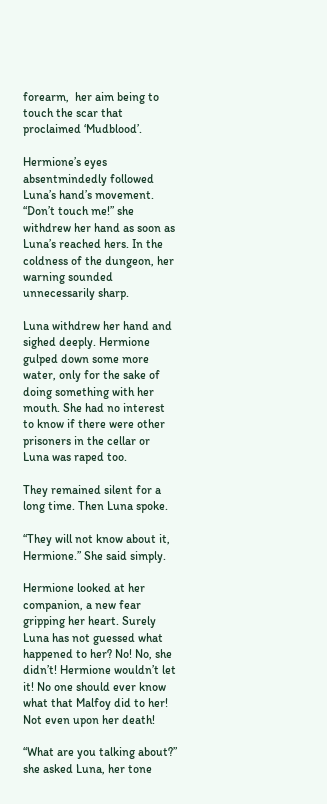forearm,  her aim being to touch the scar that proclaimed ‘Mudblood’.

Hermione’s eyes absentmindedly followed Luna’s hand’s movement. “Don’t touch me!” she withdrew her hand as soon as Luna’s reached hers. In the coldness of the dungeon, her warning sounded unnecessarily sharp.

Luna withdrew her hand and sighed deeply. Hermione gulped down some more water, only for the sake of doing something with her mouth. She had no interest to know if there were other prisoners in the cellar or Luna was raped too.

They remained silent for a long time. Then Luna spoke.

“They will not know about it, Hermione.” She said simply.

Hermione looked at her companion, a new fear gripping her heart. Surely Luna has not guessed what happened to her? No! No, she didn’t! Hermione wouldn’t let it! No one should ever know what that Malfoy did to her! Not even upon her death!

“What are you talking about?” she asked Luna, her tone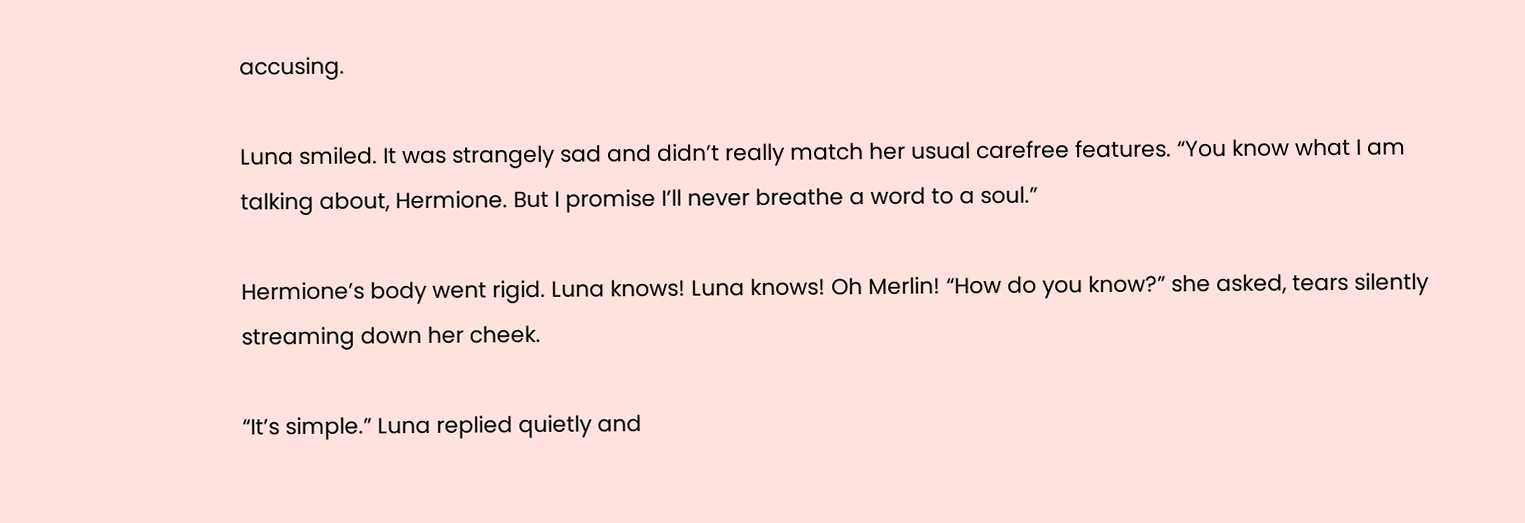accusing.

Luna smiled. It was strangely sad and didn’t really match her usual carefree features. “You know what I am talking about, Hermione. But I promise I’ll never breathe a word to a soul.”

Hermione’s body went rigid. Luna knows! Luna knows! Oh Merlin! “How do you know?” she asked, tears silently streaming down her cheek.

“It’s simple.” Luna replied quietly and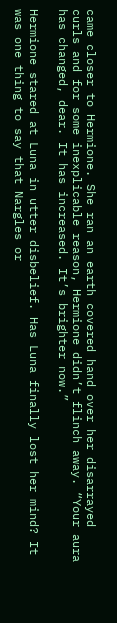came closer to Hermione. She ran an earth covered hand over her disarrayed curls and for some inexplicable reason, Hermione didn’t flinch away. “Your aura has changed, dear. It has increased. It’s brighter now.”

Hermione stared at Luna in utter disbelief. Has Luna finally lost her mind? It was one thing to say that Nargles or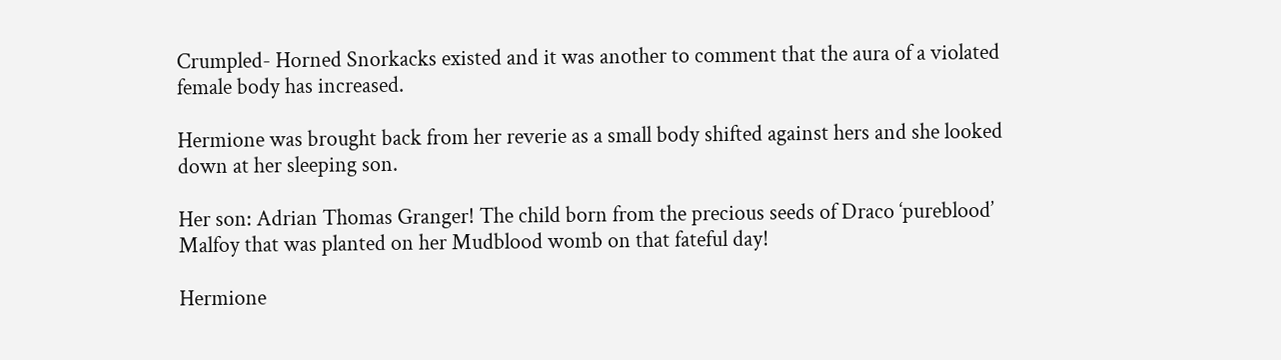Crumpled- Horned Snorkacks existed and it was another to comment that the aura of a violated female body has increased.

Hermione was brought back from her reverie as a small body shifted against hers and she looked down at her sleeping son.

Her son: Adrian Thomas Granger! The child born from the precious seeds of Draco ‘pureblood’ Malfoy that was planted on her Mudblood womb on that fateful day!

Hermione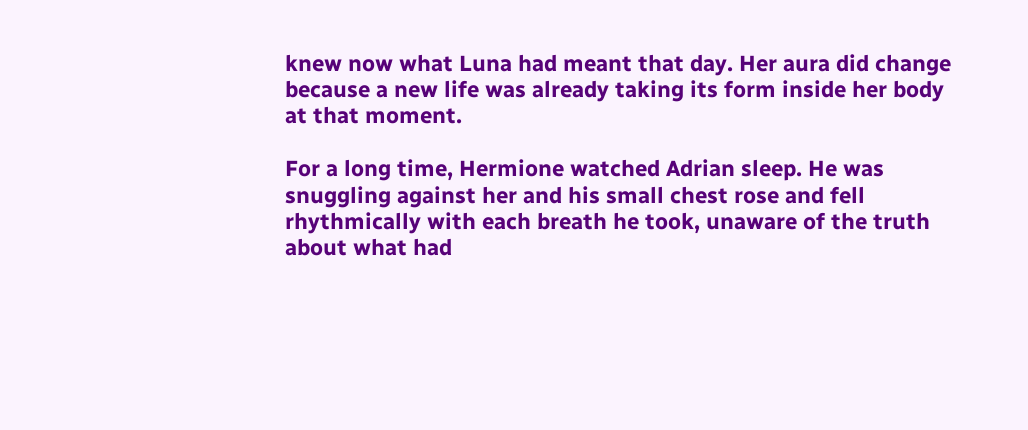knew now what Luna had meant that day. Her aura did change because a new life was already taking its form inside her body at that moment.

For a long time, Hermione watched Adrian sleep. He was snuggling against her and his small chest rose and fell rhythmically with each breath he took, unaware of the truth about what had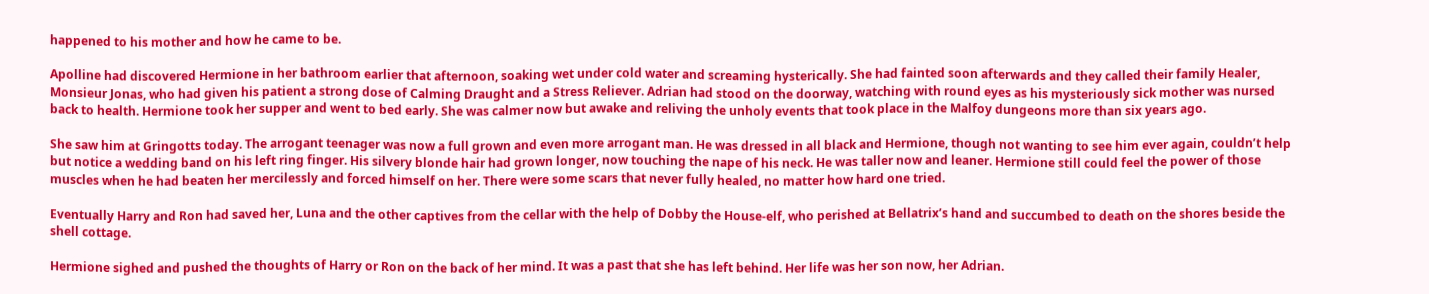happened to his mother and how he came to be.

Apolline had discovered Hermione in her bathroom earlier that afternoon, soaking wet under cold water and screaming hysterically. She had fainted soon afterwards and they called their family Healer, Monsieur Jonas, who had given his patient a strong dose of Calming Draught and a Stress Reliever. Adrian had stood on the doorway, watching with round eyes as his mysteriously sick mother was nursed back to health. Hermione took her supper and went to bed early. She was calmer now but awake and reliving the unholy events that took place in the Malfoy dungeons more than six years ago.

She saw him at Gringotts today. The arrogant teenager was now a full grown and even more arrogant man. He was dressed in all black and Hermione, though not wanting to see him ever again, couldn’t help but notice a wedding band on his left ring finger. His silvery blonde hair had grown longer, now touching the nape of his neck. He was taller now and leaner. Hermione still could feel the power of those muscles when he had beaten her mercilessly and forced himself on her. There were some scars that never fully healed, no matter how hard one tried.

Eventually Harry and Ron had saved her, Luna and the other captives from the cellar with the help of Dobby the House-elf, who perished at Bellatrix’s hand and succumbed to death on the shores beside the shell cottage.

Hermione sighed and pushed the thoughts of Harry or Ron on the back of her mind. It was a past that she has left behind. Her life was her son now, her Adrian.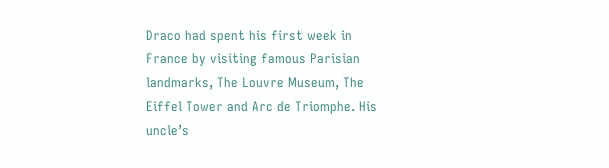Draco had spent his first week in France by visiting famous Parisian landmarks, The Louvre Museum, The Eiffel Tower and Arc de Triomphe. His uncle’s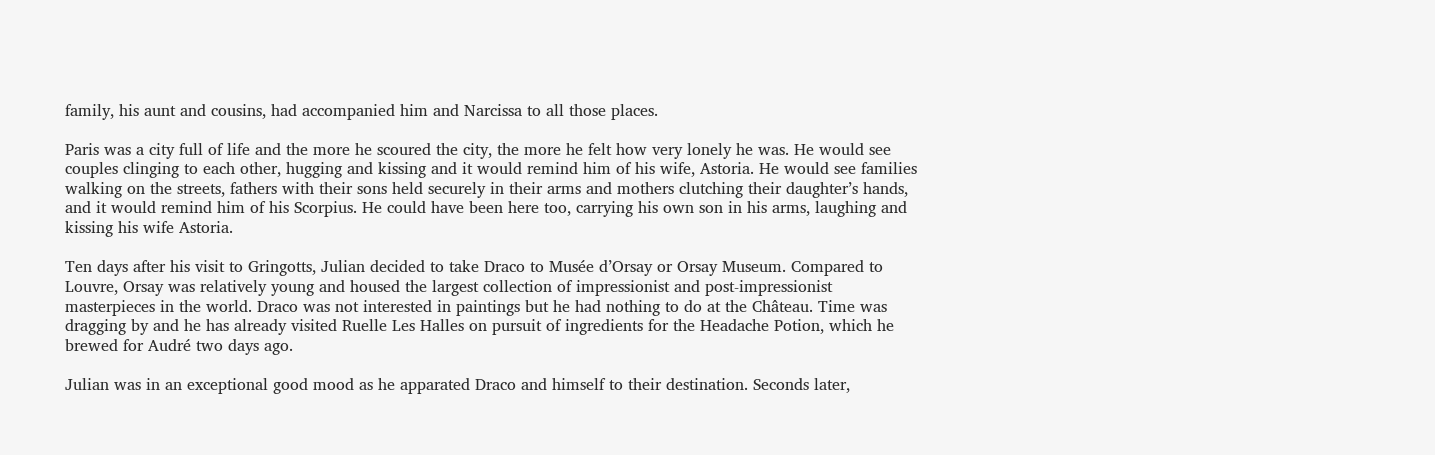family, his aunt and cousins, had accompanied him and Narcissa to all those places.

Paris was a city full of life and the more he scoured the city, the more he felt how very lonely he was. He would see couples clinging to each other, hugging and kissing and it would remind him of his wife, Astoria. He would see families walking on the streets, fathers with their sons held securely in their arms and mothers clutching their daughter’s hands, and it would remind him of his Scorpius. He could have been here too, carrying his own son in his arms, laughing and kissing his wife Astoria.

Ten days after his visit to Gringotts, Julian decided to take Draco to Musée d’Orsay or Orsay Museum. Compared to Louvre, Orsay was relatively young and housed the largest collection of impressionist and post-impressionist masterpieces in the world. Draco was not interested in paintings but he had nothing to do at the Château. Time was dragging by and he has already visited Ruelle Les Halles on pursuit of ingredients for the Headache Potion, which he brewed for Audré two days ago.

Julian was in an exceptional good mood as he apparated Draco and himself to their destination. Seconds later,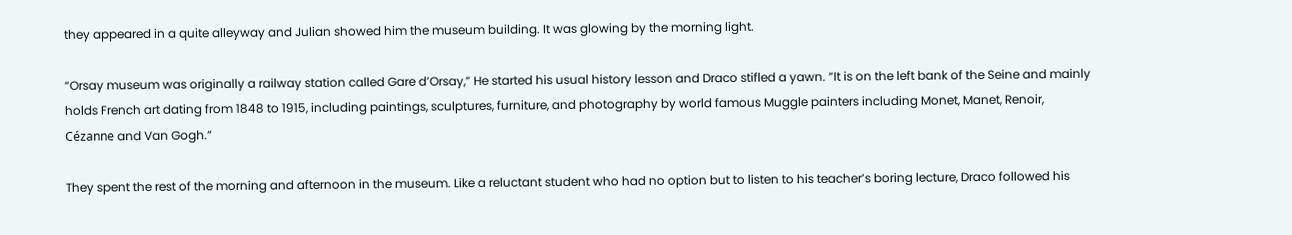they appeared in a quite alleyway and Julian showed him the museum building. It was glowing by the morning light.

“Orsay museum was originally a railway station called Gare d’Orsay,” He started his usual history lesson and Draco stifled a yawn. “It is on the left bank of the Seine and mainly  holds French art dating from 1848 to 1915, including paintings, sculptures, furniture, and photography by world famous Muggle painters including Monet, Manet, Renoir, Cézanne and Van Gogh.”

They spent the rest of the morning and afternoon in the museum. Like a reluctant student who had no option but to listen to his teacher’s boring lecture, Draco followed his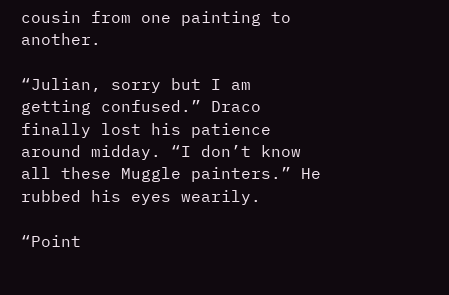cousin from one painting to another.

“Julian, sorry but I am getting confused.” Draco finally lost his patience around midday. “I don’t know all these Muggle painters.” He rubbed his eyes wearily.

“Point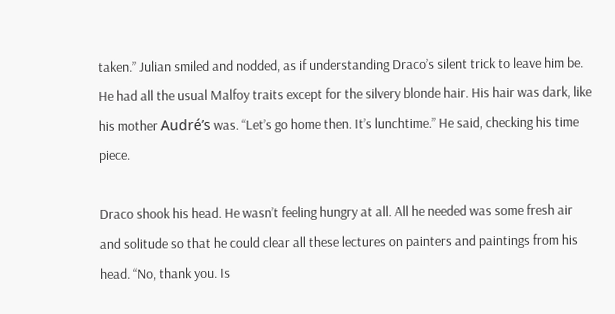taken.” Julian smiled and nodded, as if understanding Draco’s silent trick to leave him be. He had all the usual Malfoy traits except for the silvery blonde hair. His hair was dark, like his mother Audré’s was. “Let’s go home then. It’s lunchtime.” He said, checking his time piece.

Draco shook his head. He wasn’t feeling hungry at all. All he needed was some fresh air and solitude so that he could clear all these lectures on painters and paintings from his head. “No, thank you. Is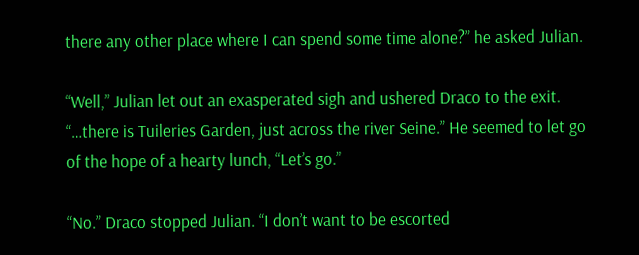there any other place where I can spend some time alone?” he asked Julian.

“Well,” Julian let out an exasperated sigh and ushered Draco to the exit. “…there is Tuileries Garden, just across the river Seine.” He seemed to let go of the hope of a hearty lunch, “Let’s go.”

“No.” Draco stopped Julian. “I don’t want to be escorted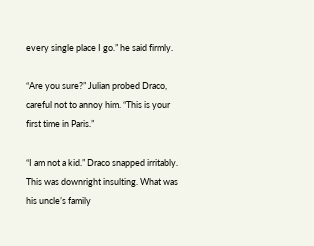every single place I go.” he said firmly.

“Are you sure?” Julian probed Draco, careful not to annoy him. “This is your first time in Paris.”

“I am not a kid.” Draco snapped irritably. This was downright insulting. What was his uncle’s family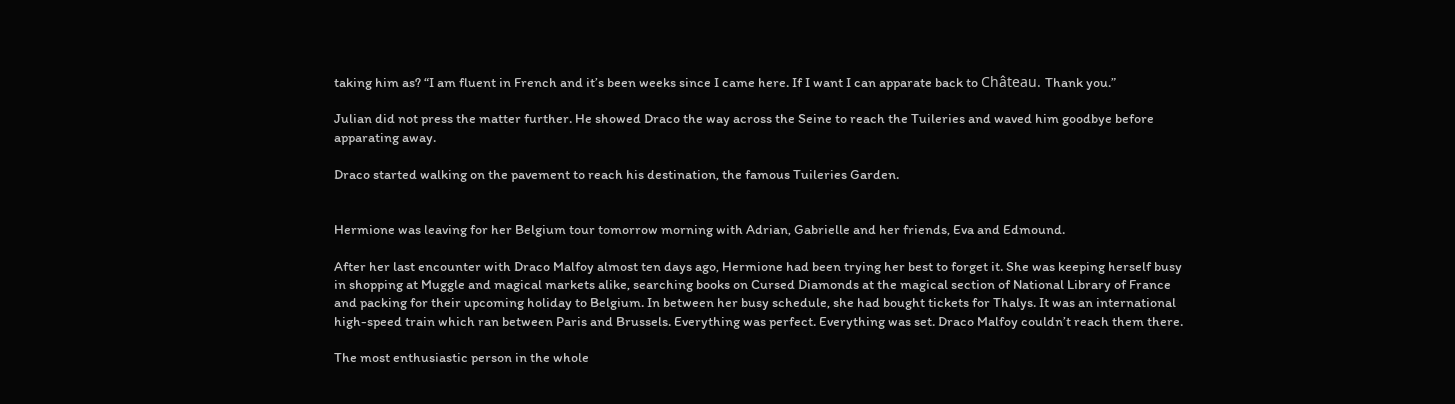taking him as? “I am fluent in French and it’s been weeks since I came here. If I want I can apparate back to Château. Thank you.”

Julian did not press the matter further. He showed Draco the way across the Seine to reach the Tuileries and waved him goodbye before apparating away.

Draco started walking on the pavement to reach his destination, the famous Tuileries Garden.


Hermione was leaving for her Belgium tour tomorrow morning with Adrian, Gabrielle and her friends, Eva and Edmound.

After her last encounter with Draco Malfoy almost ten days ago, Hermione had been trying her best to forget it. She was keeping herself busy in shopping at Muggle and magical markets alike, searching books on Cursed Diamonds at the magical section of National Library of France and packing for their upcoming holiday to Belgium. In between her busy schedule, she had bought tickets for Thalys. It was an international high-speed train which ran between Paris and Brussels. Everything was perfect. Everything was set. Draco Malfoy couldn’t reach them there.

The most enthusiastic person in the whole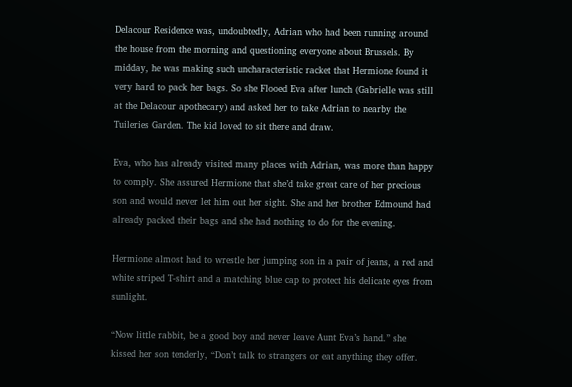Delacour Residence was, undoubtedly, Adrian who had been running around the house from the morning and questioning everyone about Brussels. By midday, he was making such uncharacteristic racket that Hermione found it very hard to pack her bags. So she Flooed Eva after lunch (Gabrielle was still at the Delacour apothecary) and asked her to take Adrian to nearby the Tuileries Garden. The kid loved to sit there and draw.

Eva, who has already visited many places with Adrian, was more than happy to comply. She assured Hermione that she’d take great care of her precious son and would never let him out her sight. She and her brother Edmound had already packed their bags and she had nothing to do for the evening.

Hermione almost had to wrestle her jumping son in a pair of jeans, a red and white striped T-shirt and a matching blue cap to protect his delicate eyes from sunlight.

“Now little rabbit, be a good boy and never leave Aunt Eva’s hand.” she kissed her son tenderly, “Don’t talk to strangers or eat anything they offer.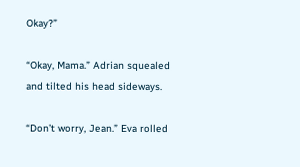Okay?”

“Okay, Mama.” Adrian squealed and tilted his head sideways.

“Don’t worry, Jean.” Eva rolled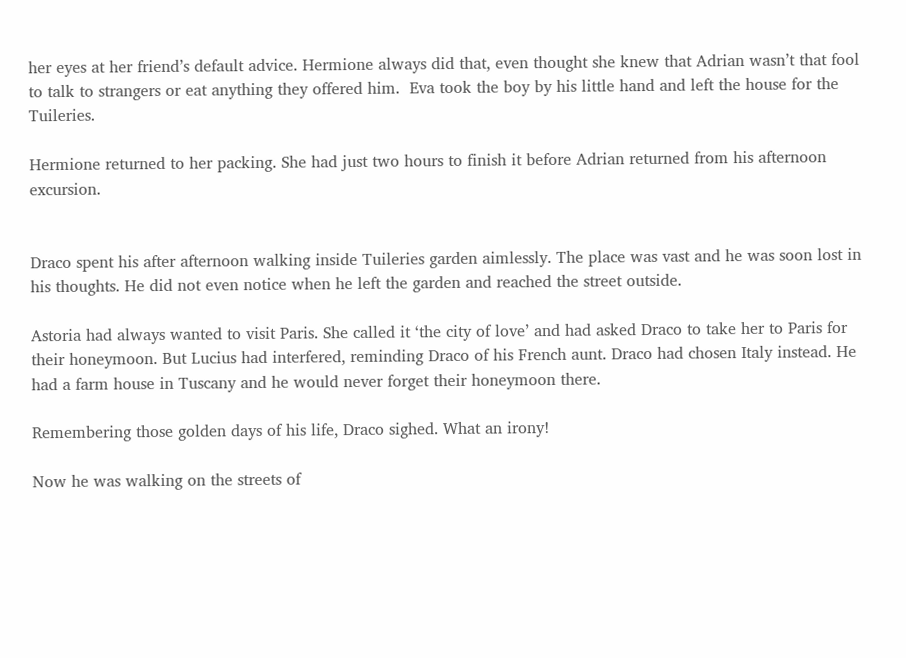her eyes at her friend’s default advice. Hermione always did that, even thought she knew that Adrian wasn’t that fool to talk to strangers or eat anything they offered him.  Eva took the boy by his little hand and left the house for the Tuileries.

Hermione returned to her packing. She had just two hours to finish it before Adrian returned from his afternoon excursion.


Draco spent his after afternoon walking inside Tuileries garden aimlessly. The place was vast and he was soon lost in his thoughts. He did not even notice when he left the garden and reached the street outside.

Astoria had always wanted to visit Paris. She called it ‘the city of love’ and had asked Draco to take her to Paris for their honeymoon. But Lucius had interfered, reminding Draco of his French aunt. Draco had chosen Italy instead. He had a farm house in Tuscany and he would never forget their honeymoon there.

Remembering those golden days of his life, Draco sighed. What an irony!

Now he was walking on the streets of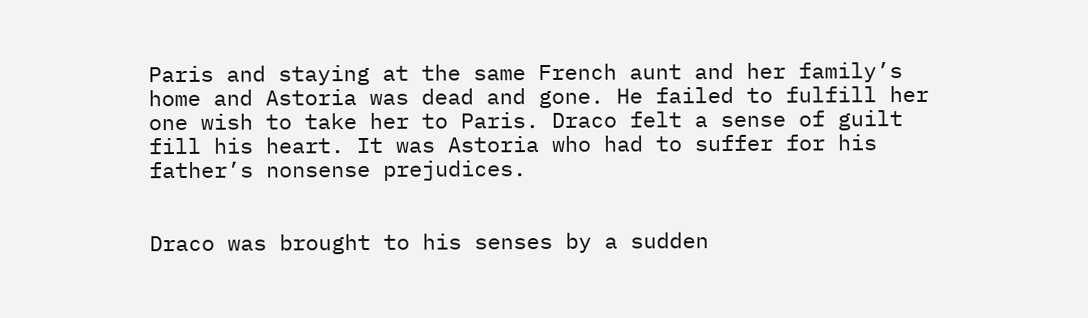Paris and staying at the same French aunt and her family’s home and Astoria was dead and gone. He failed to fulfill her one wish to take her to Paris. Draco felt a sense of guilt fill his heart. It was Astoria who had to suffer for his father’s nonsense prejudices.


Draco was brought to his senses by a sudden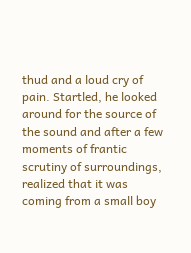thud and a loud cry of pain. Startled, he looked around for the source of the sound and after a few moments of frantic scrutiny of surroundings, realized that it was coming from a small boy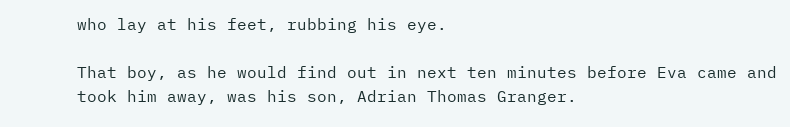who lay at his feet, rubbing his eye.

That boy, as he would find out in next ten minutes before Eva came and took him away, was his son, Adrian Thomas Granger.